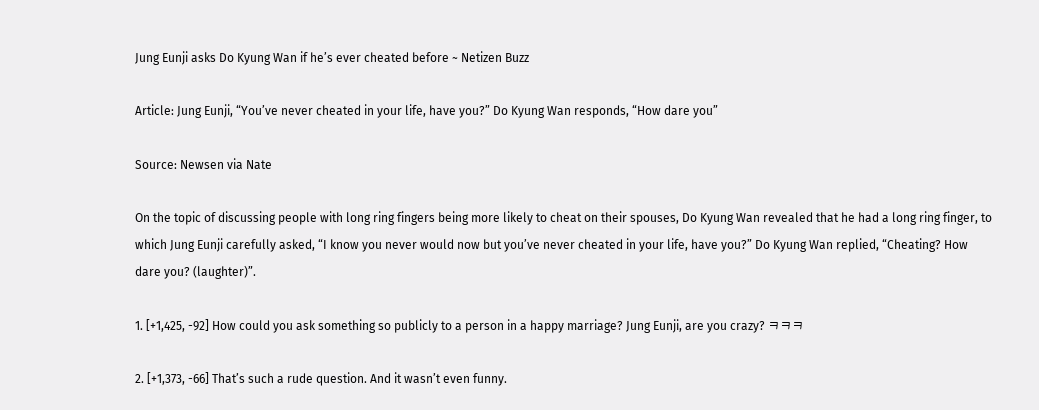Jung Eunji asks Do Kyung Wan if he’s ever cheated before ~ Netizen Buzz

Article: Jung Eunji, “You’ve never cheated in your life, have you?” Do Kyung Wan responds, “How dare you”

Source: Newsen via Nate

On the topic of discussing people with long ring fingers being more likely to cheat on their spouses, Do Kyung Wan revealed that he had a long ring finger, to which Jung Eunji carefully asked, “I know you never would now but you’ve never cheated in your life, have you?” Do Kyung Wan replied, “Cheating? How dare you? (laughter)”.

1. [+1,425, -92] How could you ask something so publicly to a person in a happy marriage? Jung Eunji, are you crazy? ㅋㅋㅋ

2. [+1,373, -66] That’s such a rude question. And it wasn’t even funny.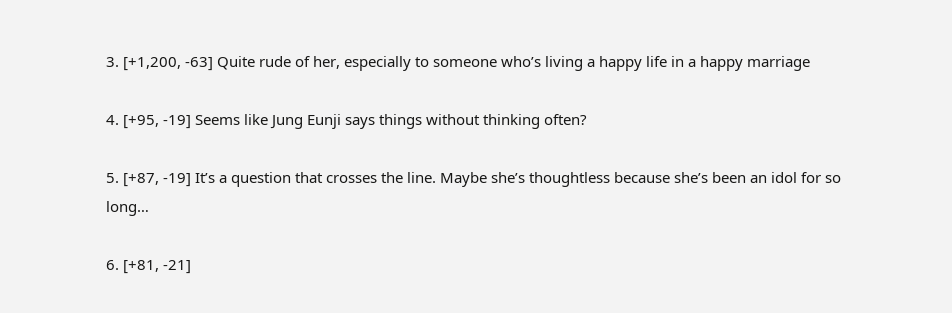3. [+1,200, -63] Quite rude of her, especially to someone who’s living a happy life in a happy marriage

4. [+95, -19] Seems like Jung Eunji says things without thinking often?

5. [+87, -19] It’s a question that crosses the line. Maybe she’s thoughtless because she’s been an idol for so long…

6. [+81, -21]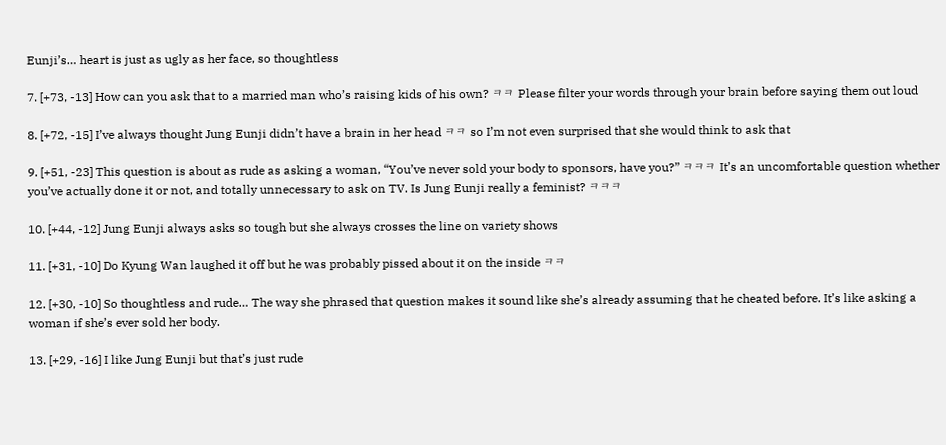Eunji’s… heart is just as ugly as her face, so thoughtless

7. [+73, -13] How can you ask that to a married man who’s raising kids of his own? ㅋㅋ Please filter your words through your brain before saying them out loud

8. [+72, -15] I’ve always thought Jung Eunji didn’t have a brain in her head ㅋㅋ so I’m not even surprised that she would think to ask that

9. [+51, -23] This question is about as rude as asking a woman, “You’ve never sold your body to sponsors, have you?” ㅋㅋㅋ It’s an uncomfortable question whether you’ve actually done it or not, and totally unnecessary to ask on TV. Is Jung Eunji really a feminist? ㅋㅋㅋ

10. [+44, -12] Jung Eunji always asks so tough but she always crosses the line on variety shows

11. [+31, -10] Do Kyung Wan laughed it off but he was probably pissed about it on the inside ㅋㅋ

12. [+30, -10] So thoughtless and rude… The way she phrased that question makes it sound like she’s already assuming that he cheated before. It’s like asking a woman if she’s ever sold her body.

13. [+29, -16] I like Jung Eunji but that’s just rude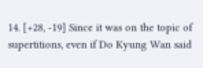14. [+28, -19] Since it was on the topic of supertitions, even if Do Kyung Wan said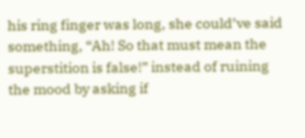his ring finger was long, she could’ve said something, “Ah! So that must mean the superstition is false!” instead of ruining the mood by asking if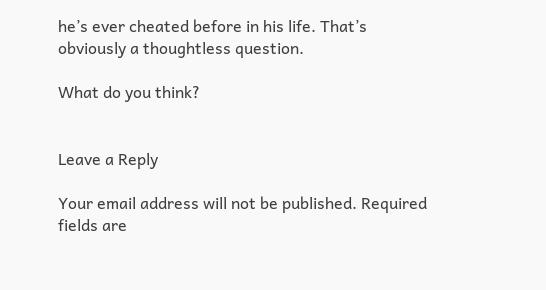he’s ever cheated before in his life. That’s obviously a thoughtless question.

What do you think?


Leave a Reply

Your email address will not be published. Required fields are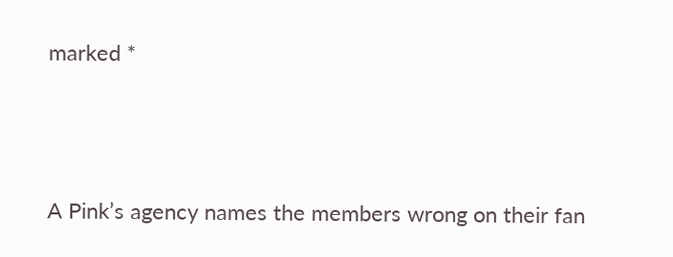marked *



A Pink’s agency names the members wrong on their fan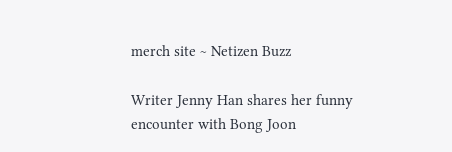merch site ~ Netizen Buzz

Writer Jenny Han shares her funny encounter with Bong Joon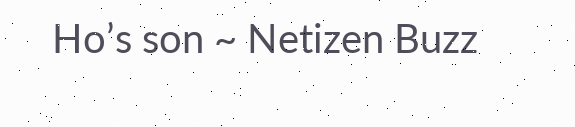Ho’s son ~ Netizen Buzz